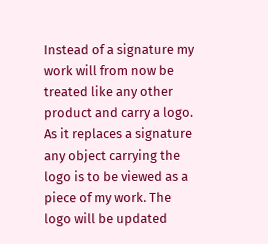Instead of a signature my work will from now be treated like any other product and carry a logo. As it replaces a signature any object carrying the logo is to be viewed as a piece of my work. The logo will be updated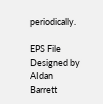periodically.

EPS File Designed by AIdan Barrett